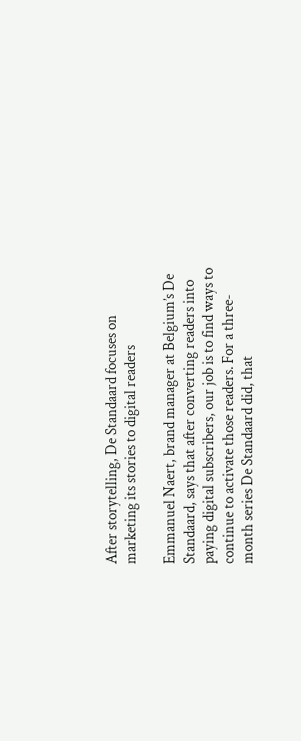After storytelling, De Standaard focuses on marketing its stories to digital readers

Emmanuel Naert, brand manager at Belgium’s De Standaard, says that after converting readers into paying digital subscribers, our job is to find ways to continue to activate those readers. For a three-month series De Standaard did, that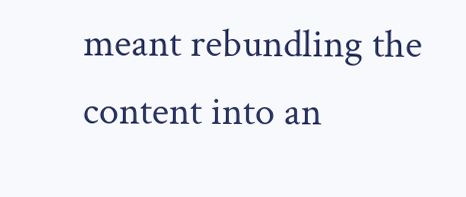meant rebundling the content into an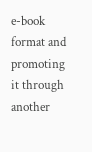e-book format and promoting it through another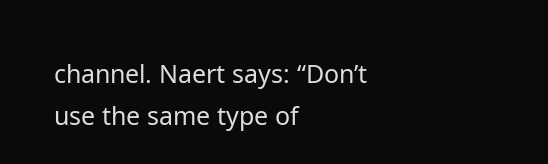channel. Naert says: “Don’t use the same type of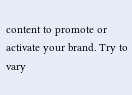content to promote or activate your brand. Try to vary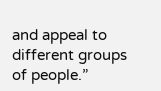and appeal to different groups of people.”